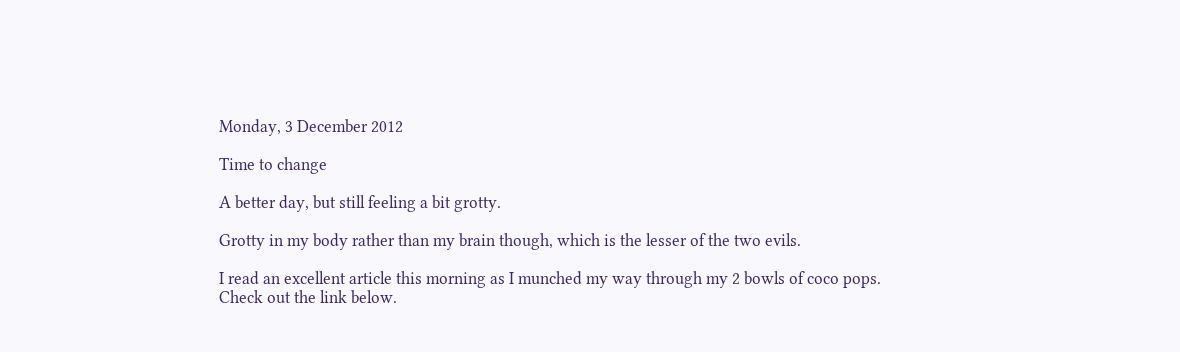Monday, 3 December 2012

Time to change

A better day, but still feeling a bit grotty.

Grotty in my body rather than my brain though, which is the lesser of the two evils.

I read an excellent article this morning as I munched my way through my 2 bowls of coco pops. Check out the link below.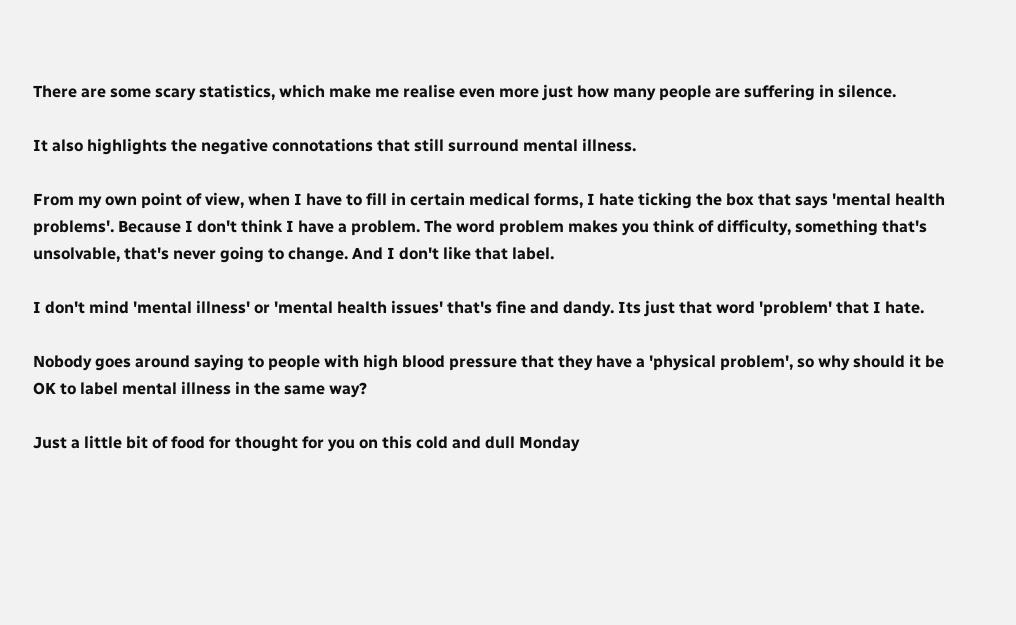There are some scary statistics, which make me realise even more just how many people are suffering in silence.

It also highlights the negative connotations that still surround mental illness.

From my own point of view, when I have to fill in certain medical forms, I hate ticking the box that says 'mental health problems'. Because I don't think I have a problem. The word problem makes you think of difficulty, something that's unsolvable, that's never going to change. And I don't like that label.

I don't mind 'mental illness' or 'mental health issues' that's fine and dandy. Its just that word 'problem' that I hate.

Nobody goes around saying to people with high blood pressure that they have a 'physical problem', so why should it be OK to label mental illness in the same way?

Just a little bit of food for thought for you on this cold and dull Monday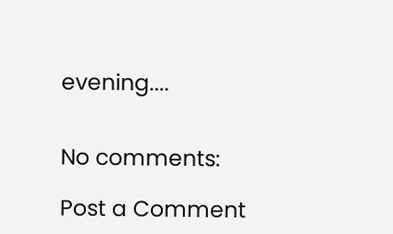evening....


No comments:

Post a Comment